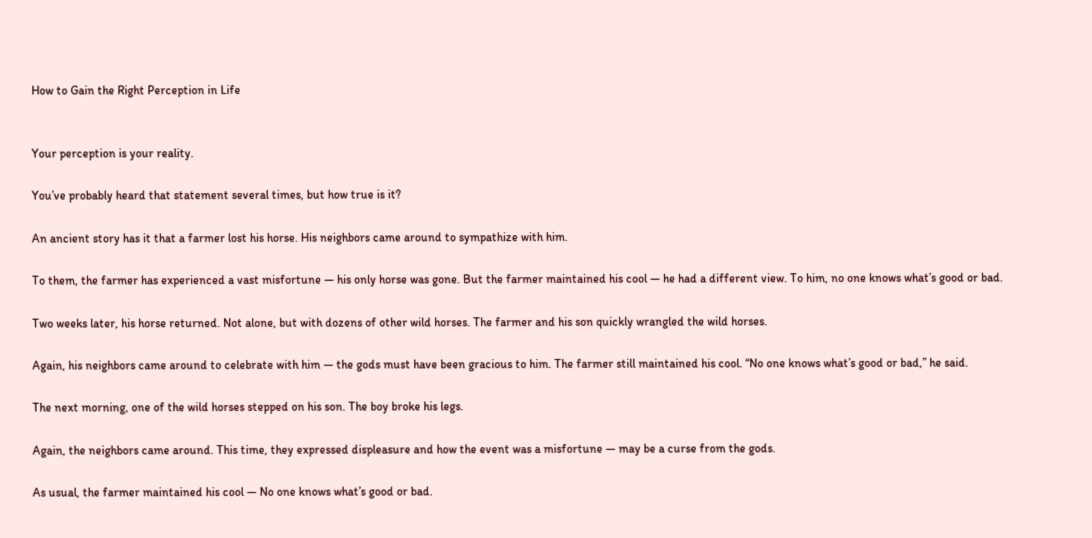How to Gain the Right Perception in Life


Your perception is your reality.

You’ve probably heard that statement several times, but how true is it?

An ancient story has it that a farmer lost his horse. His neighbors came around to sympathize with him.

To them, the farmer has experienced a vast misfortune — his only horse was gone. But the farmer maintained his cool — he had a different view. To him, no one knows what’s good or bad.

Two weeks later, his horse returned. Not alone, but with dozens of other wild horses. The farmer and his son quickly wrangled the wild horses.

Again, his neighbors came around to celebrate with him — the gods must have been gracious to him. The farmer still maintained his cool. “No one knows what’s good or bad,” he said.

The next morning, one of the wild horses stepped on his son. The boy broke his legs.

Again, the neighbors came around. This time, they expressed displeasure and how the event was a misfortune — may be a curse from the gods.

As usual, the farmer maintained his cool — No one knows what’s good or bad.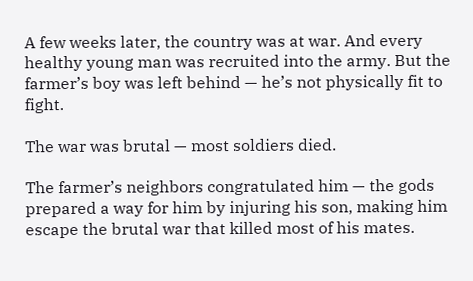A few weeks later, the country was at war. And every healthy young man was recruited into the army. But the farmer’s boy was left behind — he’s not physically fit to fight.

The war was brutal — most soldiers died.

The farmer’s neighbors congratulated him — the gods prepared a way for him by injuring his son, making him escape the brutal war that killed most of his mates.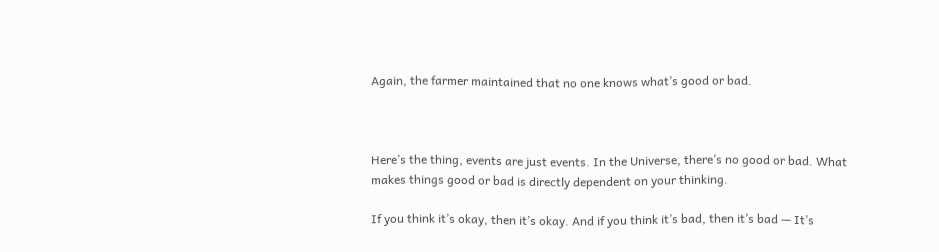Again, the farmer maintained that no one knows what’s good or bad.



Here’s the thing, events are just events. In the Universe, there’s no good or bad. What makes things good or bad is directly dependent on your thinking.

If you think it’s okay, then it’s okay. And if you think it’s bad, then it’s bad — It’s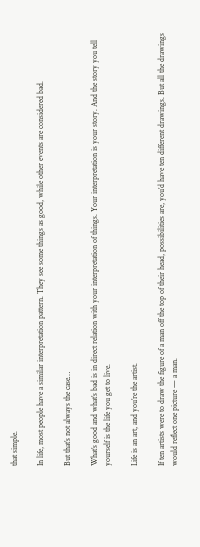that simple.

In life, most people have a similar interpretation pattern. They see some things as good, while other events are considered bad.

But that’s not always the case…

What’s good and what’s bad is in direct relation with your interpretation of things. Your interpretation is your story. And the story you tell yourself is the life you get to live.

Life is an art, and you’re the artist.

If ten artists were to draw the figure of a man off the top of their head, possibilities are, you’d have ten different drawings. But all the drawings would reflect one picture — a man.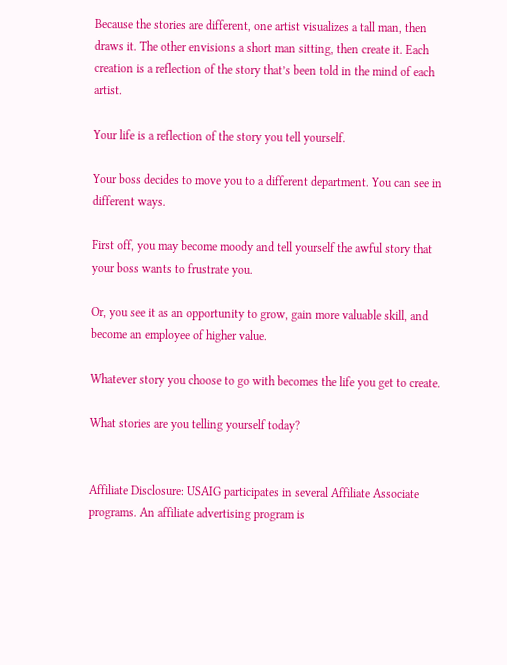Because the stories are different, one artist visualizes a tall man, then draws it. The other envisions a short man sitting, then create it. Each creation is a reflection of the story that’s been told in the mind of each artist.

Your life is a reflection of the story you tell yourself.

Your boss decides to move you to a different department. You can see in different ways.

First off, you may become moody and tell yourself the awful story that your boss wants to frustrate you.

Or, you see it as an opportunity to grow, gain more valuable skill, and become an employee of higher value.

Whatever story you choose to go with becomes the life you get to create.

What stories are you telling yourself today?


Affiliate Disclosure: USAIG participates in several Affiliate Associate programs. An affiliate advertising program is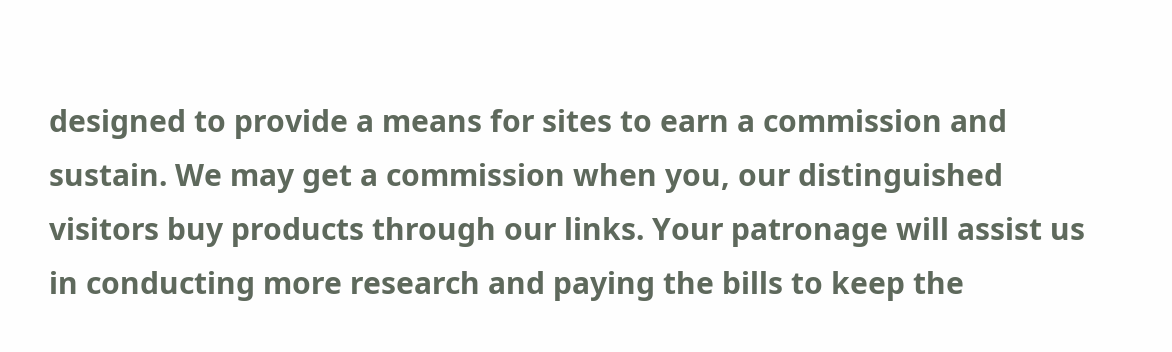designed to provide a means for sites to earn a commission and sustain. We may get a commission when you, our distinguished visitors buy products through our links. Your patronage will assist us in conducting more research and paying the bills to keep the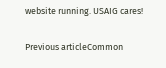website running. USAIG cares!

Previous articleCommon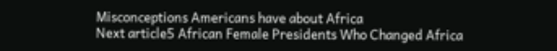Misconceptions Americans have about Africa
Next article5 African Female Presidents Who Changed Africa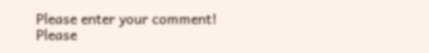Please enter your comment!
Please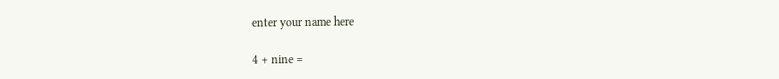enter your name here

4 + nine =